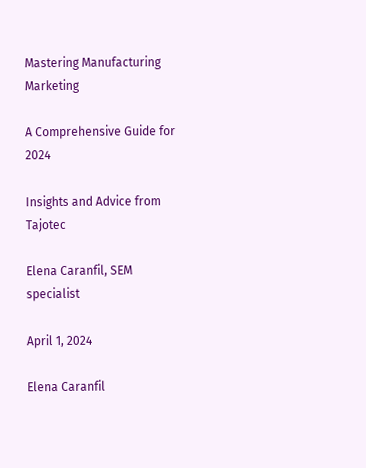Mastering Manufacturing Marketing

A Comprehensive Guide for 2024

Insights and Advice from Tajotec

Elena Caranfil, SEM specialist

April 1, 2024

Elena Caranfil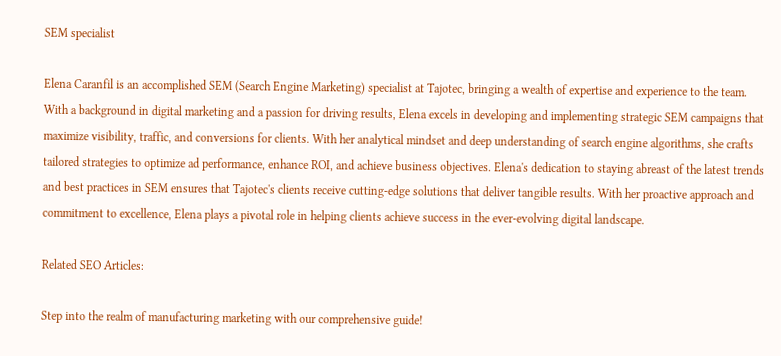SEM specialist

Elena Caranfil is an accomplished SEM (Search Engine Marketing) specialist at Tajotec, bringing a wealth of expertise and experience to the team. With a background in digital marketing and a passion for driving results, Elena excels in developing and implementing strategic SEM campaigns that maximize visibility, traffic, and conversions for clients. With her analytical mindset and deep understanding of search engine algorithms, she crafts tailored strategies to optimize ad performance, enhance ROI, and achieve business objectives. Elena's dedication to staying abreast of the latest trends and best practices in SEM ensures that Tajotec's clients receive cutting-edge solutions that deliver tangible results. With her proactive approach and commitment to excellence, Elena plays a pivotal role in helping clients achieve success in the ever-evolving digital landscape.

Related SEO Articles:

Step into the realm of manufacturing marketing with our comprehensive guide!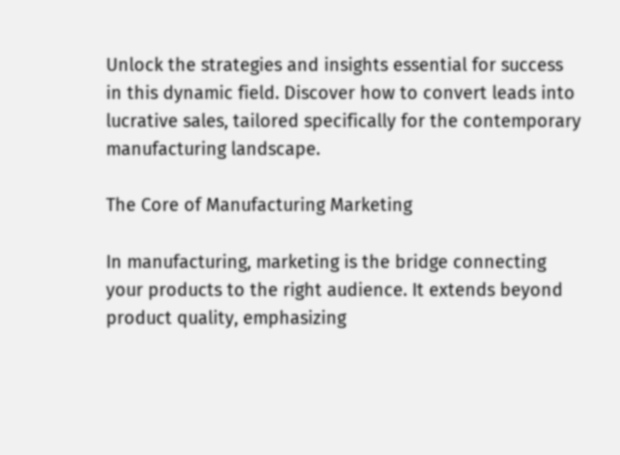Unlock the strategies and insights essential for success in this dynamic field. Discover how to convert leads into lucrative sales, tailored specifically for the contemporary manufacturing landscape.

The Core of Manufacturing Marketing

In manufacturing, marketing is the bridge connecting your products to the right audience. It extends beyond product quality, emphasizing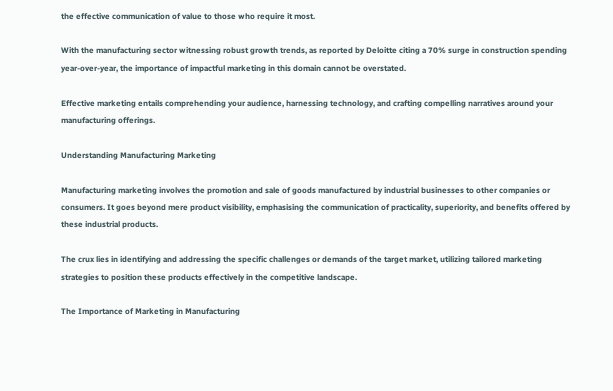the effective communication of value to those who require it most.

With the manufacturing sector witnessing robust growth trends, as reported by Deloitte citing a 70% surge in construction spending year-over-year, the importance of impactful marketing in this domain cannot be overstated.

Effective marketing entails comprehending your audience, harnessing technology, and crafting compelling narratives around your manufacturing offerings.

Understanding Manufacturing Marketing

Manufacturing marketing involves the promotion and sale of goods manufactured by industrial businesses to other companies or consumers. It goes beyond mere product visibility, emphasising the communication of practicality, superiority, and benefits offered by these industrial products.

The crux lies in identifying and addressing the specific challenges or demands of the target market, utilizing tailored marketing strategies to position these products effectively in the competitive landscape.

The Importance of Marketing in Manufacturing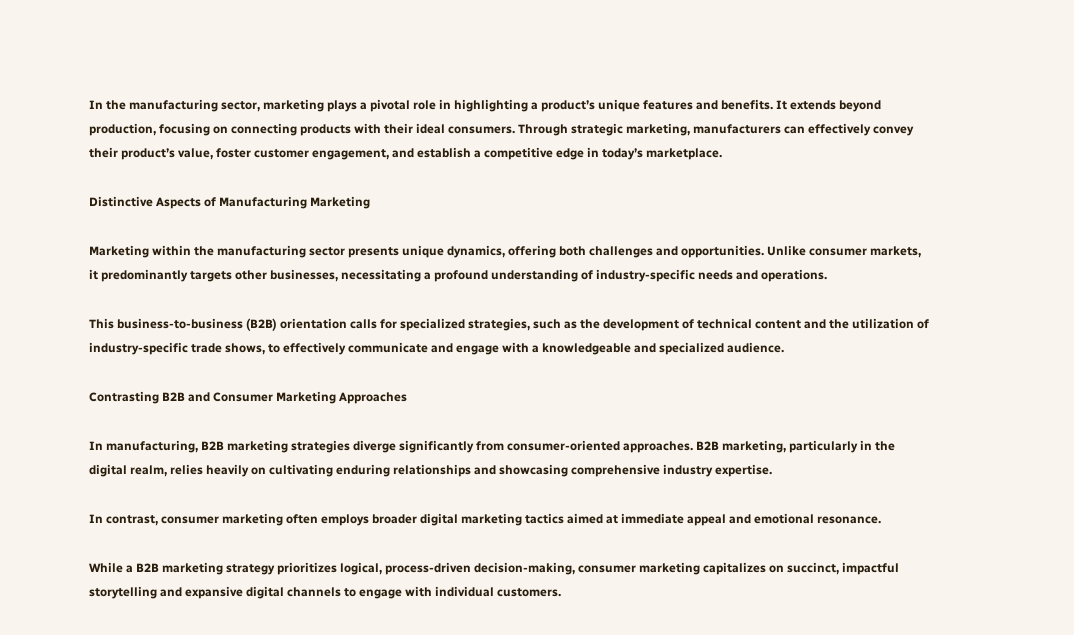In the manufacturing sector, marketing plays a pivotal role in highlighting a product’s unique features and benefits. It extends beyond production, focusing on connecting products with their ideal consumers. Through strategic marketing, manufacturers can effectively convey their product’s value, foster customer engagement, and establish a competitive edge in today’s marketplace.

Distinctive Aspects of Manufacturing Marketing

Marketing within the manufacturing sector presents unique dynamics, offering both challenges and opportunities. Unlike consumer markets, it predominantly targets other businesses, necessitating a profound understanding of industry-specific needs and operations.

This business-to-business (B2B) orientation calls for specialized strategies, such as the development of technical content and the utilization of industry-specific trade shows, to effectively communicate and engage with a knowledgeable and specialized audience.

Contrasting B2B and Consumer Marketing Approaches

In manufacturing, B2B marketing strategies diverge significantly from consumer-oriented approaches. B2B marketing, particularly in the digital realm, relies heavily on cultivating enduring relationships and showcasing comprehensive industry expertise.

In contrast, consumer marketing often employs broader digital marketing tactics aimed at immediate appeal and emotional resonance.

While a B2B marketing strategy prioritizes logical, process-driven decision-making, consumer marketing capitalizes on succinct, impactful storytelling and expansive digital channels to engage with individual customers.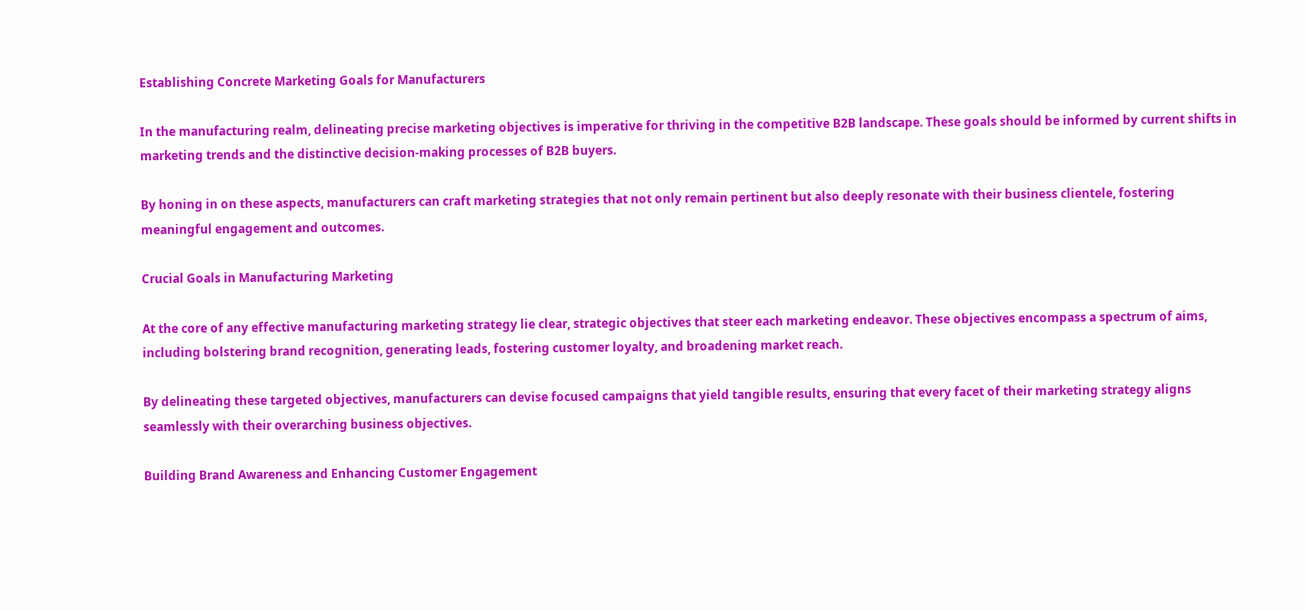Establishing Concrete Marketing Goals for Manufacturers

In the manufacturing realm, delineating precise marketing objectives is imperative for thriving in the competitive B2B landscape. These goals should be informed by current shifts in marketing trends and the distinctive decision-making processes of B2B buyers.

By honing in on these aspects, manufacturers can craft marketing strategies that not only remain pertinent but also deeply resonate with their business clientele, fostering meaningful engagement and outcomes.

Crucial Goals in Manufacturing Marketing

At the core of any effective manufacturing marketing strategy lie clear, strategic objectives that steer each marketing endeavor. These objectives encompass a spectrum of aims, including bolstering brand recognition, generating leads, fostering customer loyalty, and broadening market reach.

By delineating these targeted objectives, manufacturers can devise focused campaigns that yield tangible results, ensuring that every facet of their marketing strategy aligns seamlessly with their overarching business objectives.

Building Brand Awareness and Enhancing Customer Engagement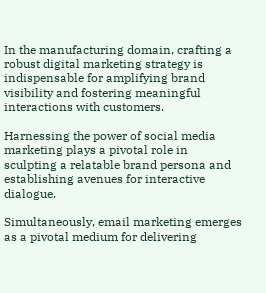In the manufacturing domain, crafting a robust digital marketing strategy is indispensable for amplifying brand visibility and fostering meaningful interactions with customers.

Harnessing the power of social media marketing plays a pivotal role in sculpting a relatable brand persona and establishing avenues for interactive dialogue.

Simultaneously, email marketing emerges as a pivotal medium for delivering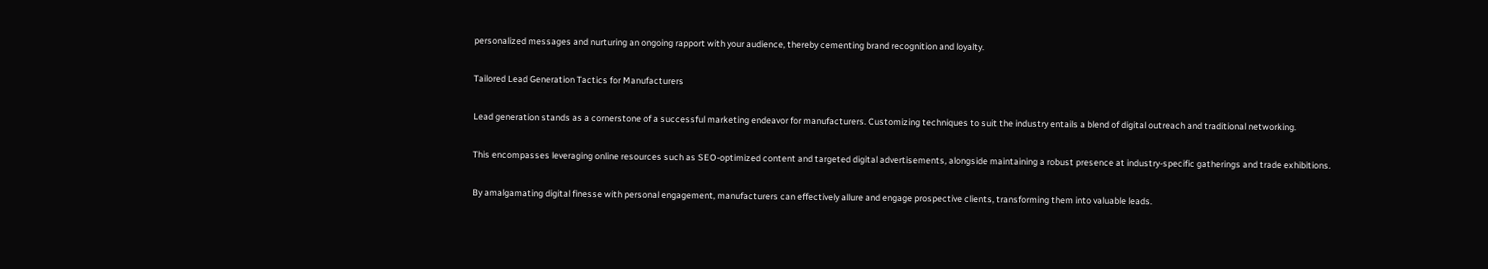personalized messages and nurturing an ongoing rapport with your audience, thereby cementing brand recognition and loyalty.

Tailored Lead Generation Tactics for Manufacturers

Lead generation stands as a cornerstone of a successful marketing endeavor for manufacturers. Customizing techniques to suit the industry entails a blend of digital outreach and traditional networking.

This encompasses leveraging online resources such as SEO-optimized content and targeted digital advertisements, alongside maintaining a robust presence at industry-specific gatherings and trade exhibitions.

By amalgamating digital finesse with personal engagement, manufacturers can effectively allure and engage prospective clients, transforming them into valuable leads.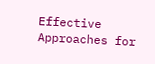Effective Approaches for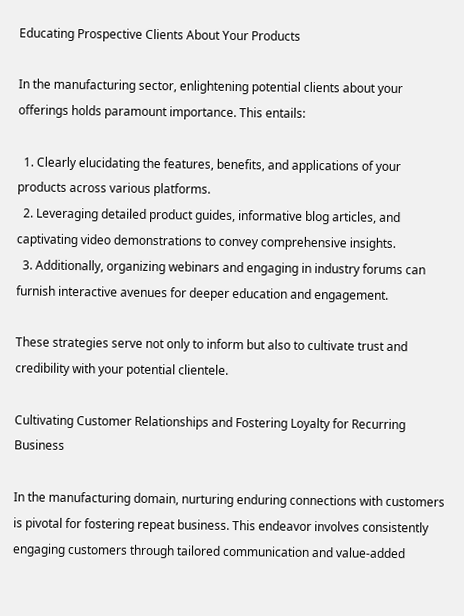Educating Prospective Clients About Your Products

In the manufacturing sector, enlightening potential clients about your offerings holds paramount importance. This entails:

  1. Clearly elucidating the features, benefits, and applications of your products across various platforms.
  2. Leveraging detailed product guides, informative blog articles, and captivating video demonstrations to convey comprehensive insights.
  3. Additionally, organizing webinars and engaging in industry forums can furnish interactive avenues for deeper education and engagement.

These strategies serve not only to inform but also to cultivate trust and credibility with your potential clientele.

Cultivating Customer Relationships and Fostering Loyalty for Recurring Business

In the manufacturing domain, nurturing enduring connections with customers is pivotal for fostering repeat business. This endeavor involves consistently engaging customers through tailored communication and value-added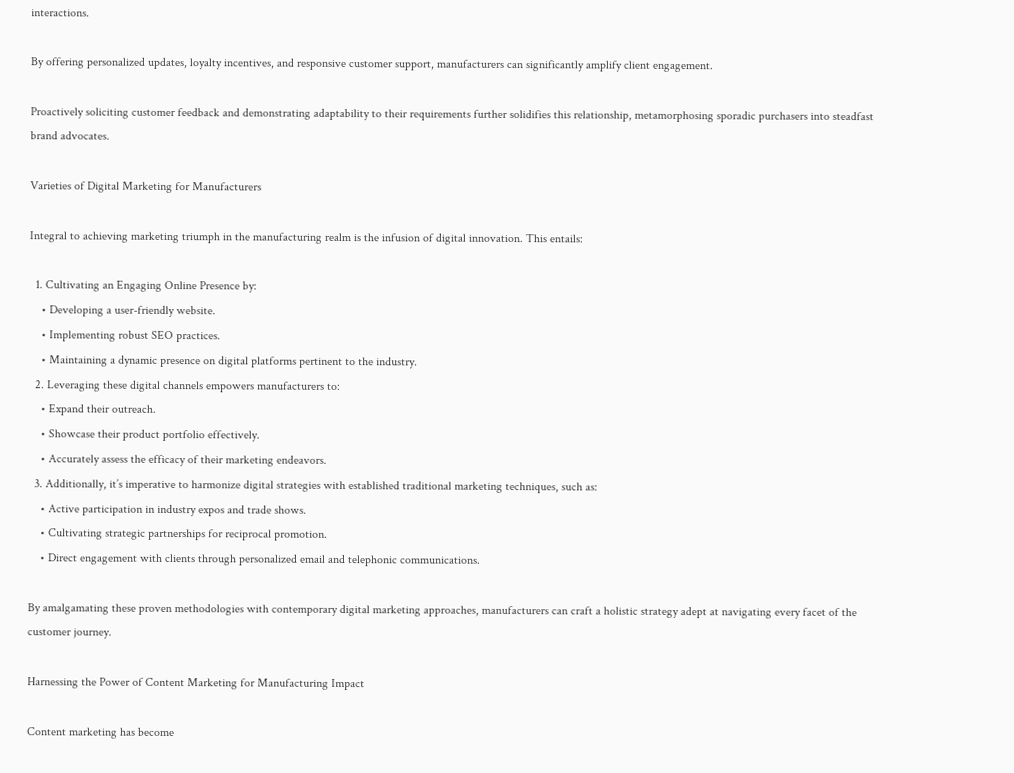interactions.

By offering personalized updates, loyalty incentives, and responsive customer support, manufacturers can significantly amplify client engagement.

Proactively soliciting customer feedback and demonstrating adaptability to their requirements further solidifies this relationship, metamorphosing sporadic purchasers into steadfast brand advocates.

Varieties of Digital Marketing for Manufacturers

Integral to achieving marketing triumph in the manufacturing realm is the infusion of digital innovation. This entails:

  1. Cultivating an Engaging Online Presence by:
    • Developing a user-friendly website.
    • Implementing robust SEO practices.
    • Maintaining a dynamic presence on digital platforms pertinent to the industry.
  2. Leveraging these digital channels empowers manufacturers to:
    • Expand their outreach.
    • Showcase their product portfolio effectively.
    • Accurately assess the efficacy of their marketing endeavors.
  3. Additionally, it’s imperative to harmonize digital strategies with established traditional marketing techniques, such as:
    • Active participation in industry expos and trade shows.
    • Cultivating strategic partnerships for reciprocal promotion.
    • Direct engagement with clients through personalized email and telephonic communications.

By amalgamating these proven methodologies with contemporary digital marketing approaches, manufacturers can craft a holistic strategy adept at navigating every facet of the customer journey.

Harnessing the Power of Content Marketing for Manufacturing Impact

Content marketing has become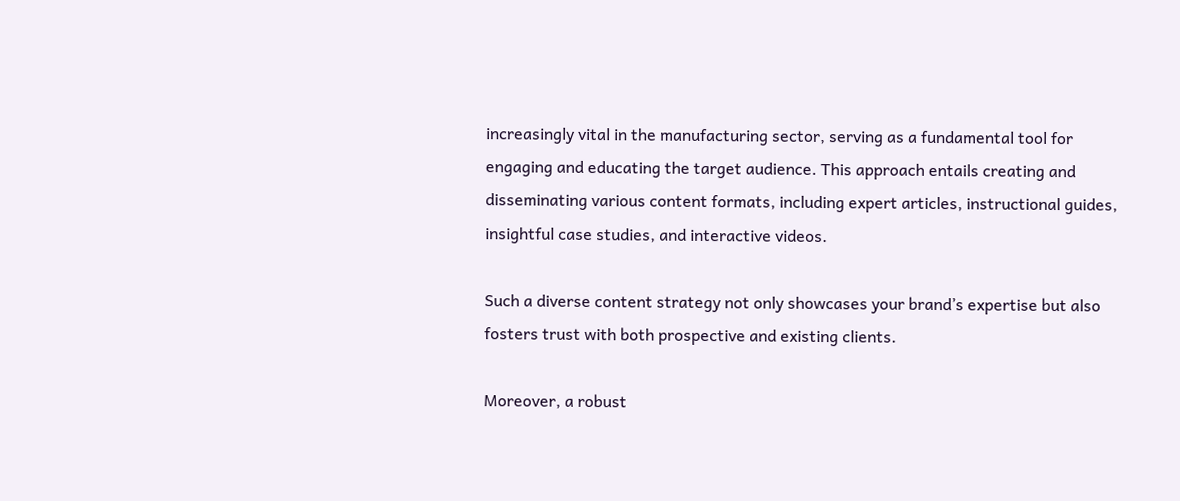increasingly vital in the manufacturing sector, serving as a fundamental tool for engaging and educating the target audience. This approach entails creating and disseminating various content formats, including expert articles, instructional guides, insightful case studies, and interactive videos.

Such a diverse content strategy not only showcases your brand’s expertise but also fosters trust with both prospective and existing clients.

Moreover, a robust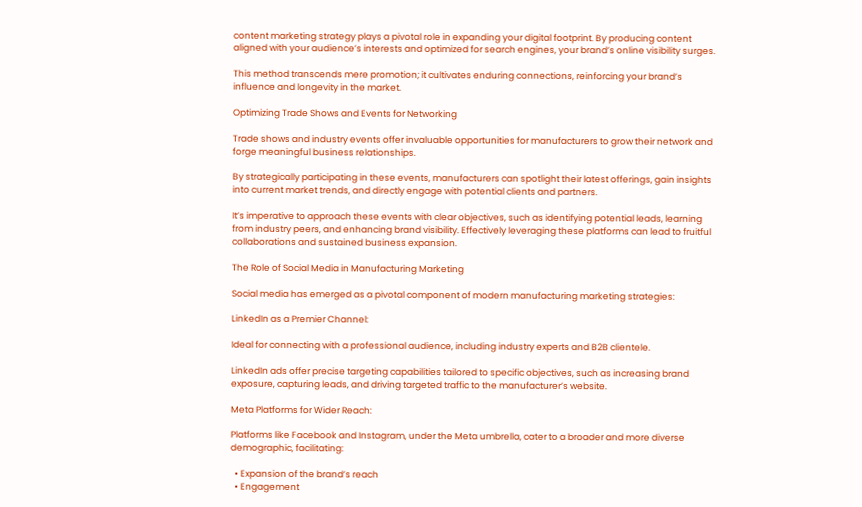content marketing strategy plays a pivotal role in expanding your digital footprint. By producing content aligned with your audience’s interests and optimized for search engines, your brand’s online visibility surges.

This method transcends mere promotion; it cultivates enduring connections, reinforcing your brand’s influence and longevity in the market.

Optimizing Trade Shows and Events for Networking

Trade shows and industry events offer invaluable opportunities for manufacturers to grow their network and forge meaningful business relationships.

By strategically participating in these events, manufacturers can spotlight their latest offerings, gain insights into current market trends, and directly engage with potential clients and partners.

It’s imperative to approach these events with clear objectives, such as identifying potential leads, learning from industry peers, and enhancing brand visibility. Effectively leveraging these platforms can lead to fruitful collaborations and sustained business expansion.

The Role of Social Media in Manufacturing Marketing

Social media has emerged as a pivotal component of modern manufacturing marketing strategies:

LinkedIn as a Premier Channel:

Ideal for connecting with a professional audience, including industry experts and B2B clientele.

LinkedIn ads offer precise targeting capabilities tailored to specific objectives, such as increasing brand exposure, capturing leads, and driving targeted traffic to the manufacturer’s website.

Meta Platforms for Wider Reach:

Platforms like Facebook and Instagram, under the Meta umbrella, cater to a broader and more diverse demographic, facilitating:

  • Expansion of the brand’s reach
  • Engagement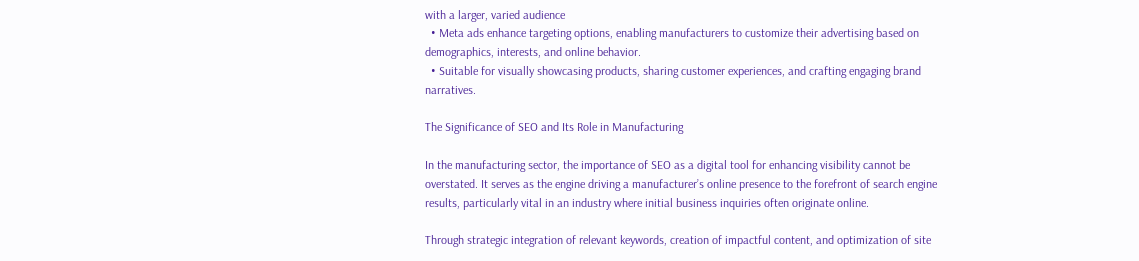with a larger, varied audience
  • Meta ads enhance targeting options, enabling manufacturers to customize their advertising based on demographics, interests, and online behavior.
  • Suitable for visually showcasing products, sharing customer experiences, and crafting engaging brand narratives.

The Significance of SEO and Its Role in Manufacturing

In the manufacturing sector, the importance of SEO as a digital tool for enhancing visibility cannot be overstated. It serves as the engine driving a manufacturer’s online presence to the forefront of search engine results, particularly vital in an industry where initial business inquiries often originate online.

Through strategic integration of relevant keywords, creation of impactful content, and optimization of site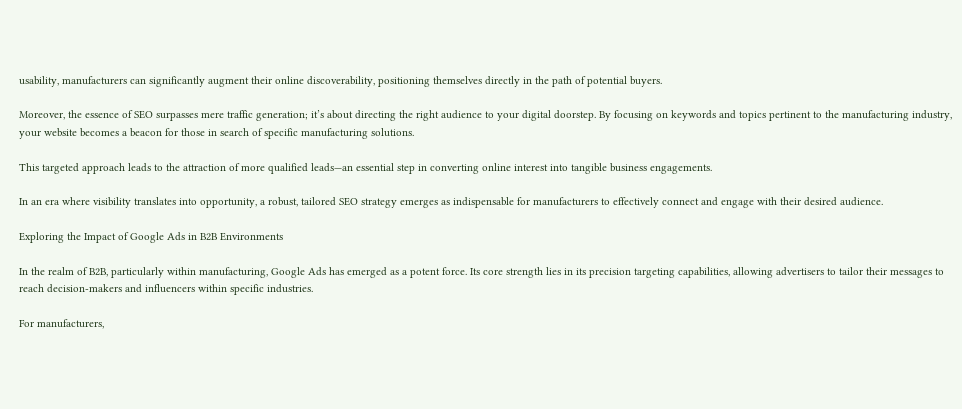usability, manufacturers can significantly augment their online discoverability, positioning themselves directly in the path of potential buyers.

Moreover, the essence of SEO surpasses mere traffic generation; it’s about directing the right audience to your digital doorstep. By focusing on keywords and topics pertinent to the manufacturing industry, your website becomes a beacon for those in search of specific manufacturing solutions.

This targeted approach leads to the attraction of more qualified leads—an essential step in converting online interest into tangible business engagements.

In an era where visibility translates into opportunity, a robust, tailored SEO strategy emerges as indispensable for manufacturers to effectively connect and engage with their desired audience.

Exploring the Impact of Google Ads in B2B Environments

In the realm of B2B, particularly within manufacturing, Google Ads has emerged as a potent force. Its core strength lies in its precision targeting capabilities, allowing advertisers to tailor their messages to reach decision-makers and influencers within specific industries.

For manufacturers,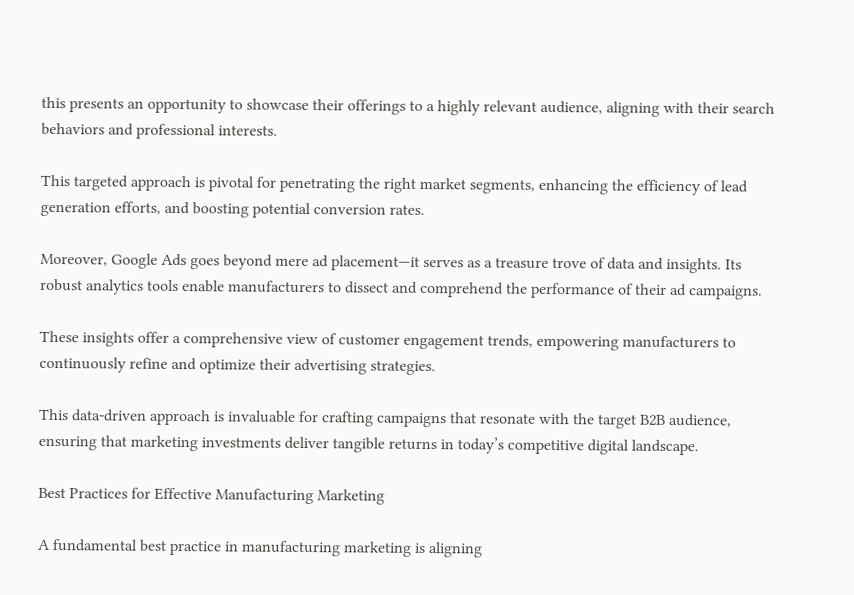this presents an opportunity to showcase their offerings to a highly relevant audience, aligning with their search behaviors and professional interests.

This targeted approach is pivotal for penetrating the right market segments, enhancing the efficiency of lead generation efforts, and boosting potential conversion rates.

Moreover, Google Ads goes beyond mere ad placement—it serves as a treasure trove of data and insights. Its robust analytics tools enable manufacturers to dissect and comprehend the performance of their ad campaigns.

These insights offer a comprehensive view of customer engagement trends, empowering manufacturers to continuously refine and optimize their advertising strategies.

This data-driven approach is invaluable for crafting campaigns that resonate with the target B2B audience, ensuring that marketing investments deliver tangible returns in today’s competitive digital landscape.

Best Practices for Effective Manufacturing Marketing

A fundamental best practice in manufacturing marketing is aligning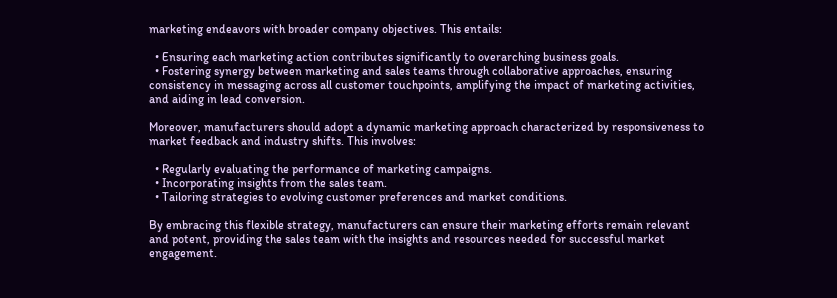marketing endeavors with broader company objectives. This entails:

  • Ensuring each marketing action contributes significantly to overarching business goals.
  • Fostering synergy between marketing and sales teams through collaborative approaches, ensuring consistency in messaging across all customer touchpoints, amplifying the impact of marketing activities, and aiding in lead conversion.

Moreover, manufacturers should adopt a dynamic marketing approach characterized by responsiveness to market feedback and industry shifts. This involves:

  • Regularly evaluating the performance of marketing campaigns.
  • Incorporating insights from the sales team.
  • Tailoring strategies to evolving customer preferences and market conditions.

By embracing this flexible strategy, manufacturers can ensure their marketing efforts remain relevant and potent, providing the sales team with the insights and resources needed for successful market engagement.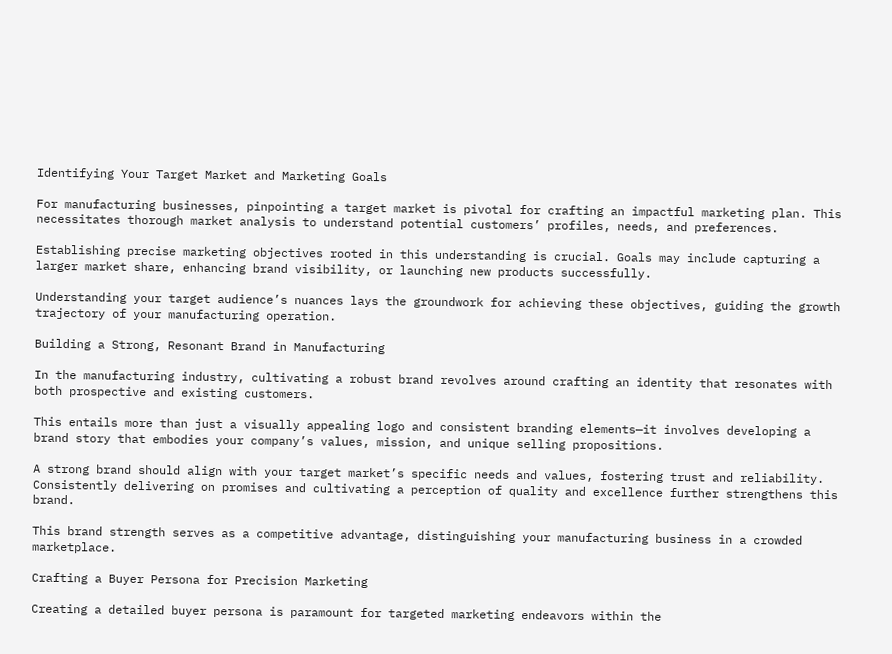Identifying Your Target Market and Marketing Goals

For manufacturing businesses, pinpointing a target market is pivotal for crafting an impactful marketing plan. This necessitates thorough market analysis to understand potential customers’ profiles, needs, and preferences.

Establishing precise marketing objectives rooted in this understanding is crucial. Goals may include capturing a larger market share, enhancing brand visibility, or launching new products successfully.

Understanding your target audience’s nuances lays the groundwork for achieving these objectives, guiding the growth trajectory of your manufacturing operation.

Building a Strong, Resonant Brand in Manufacturing

In the manufacturing industry, cultivating a robust brand revolves around crafting an identity that resonates with both prospective and existing customers.

This entails more than just a visually appealing logo and consistent branding elements—it involves developing a brand story that embodies your company’s values, mission, and unique selling propositions.

A strong brand should align with your target market’s specific needs and values, fostering trust and reliability. Consistently delivering on promises and cultivating a perception of quality and excellence further strengthens this brand.

This brand strength serves as a competitive advantage, distinguishing your manufacturing business in a crowded marketplace.

Crafting a Buyer Persona for Precision Marketing

Creating a detailed buyer persona is paramount for targeted marketing endeavors within the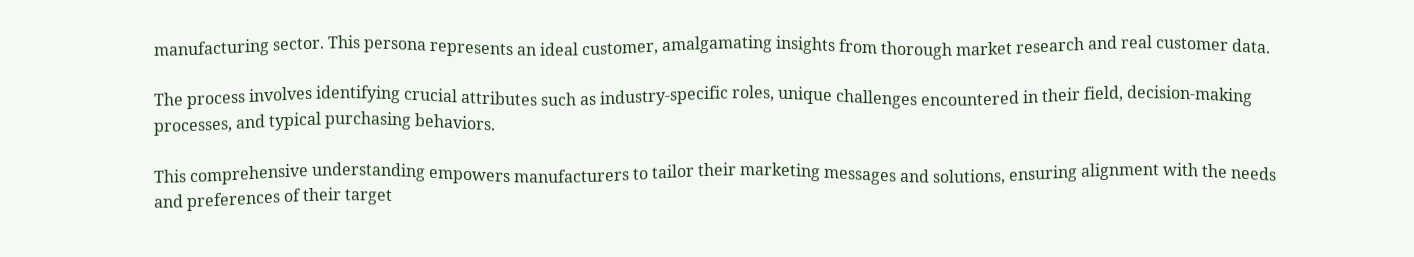manufacturing sector. This persona represents an ideal customer, amalgamating insights from thorough market research and real customer data.

The process involves identifying crucial attributes such as industry-specific roles, unique challenges encountered in their field, decision-making processes, and typical purchasing behaviors.

This comprehensive understanding empowers manufacturers to tailor their marketing messages and solutions, ensuring alignment with the needs and preferences of their target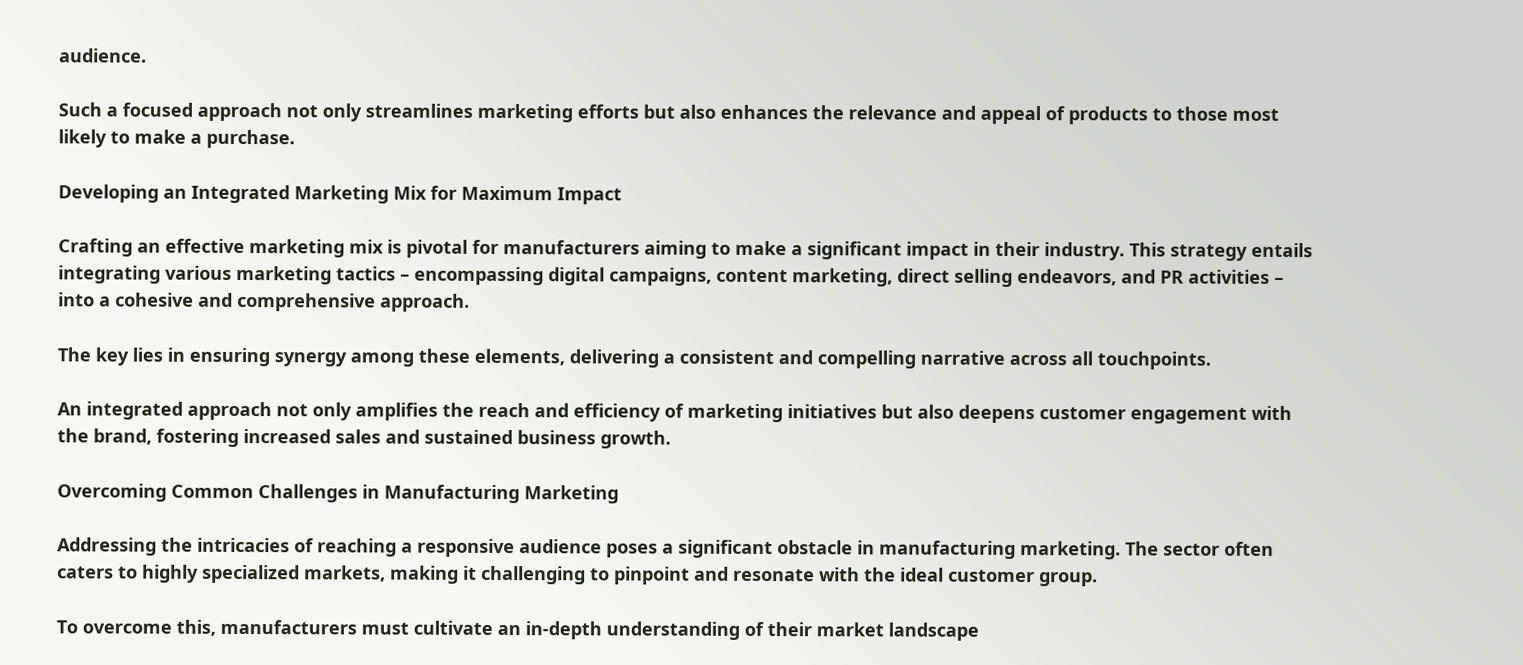audience.

Such a focused approach not only streamlines marketing efforts but also enhances the relevance and appeal of products to those most likely to make a purchase.

Developing an Integrated Marketing Mix for Maximum Impact

Crafting an effective marketing mix is pivotal for manufacturers aiming to make a significant impact in their industry. This strategy entails integrating various marketing tactics – encompassing digital campaigns, content marketing, direct selling endeavors, and PR activities – into a cohesive and comprehensive approach.

The key lies in ensuring synergy among these elements, delivering a consistent and compelling narrative across all touchpoints.

An integrated approach not only amplifies the reach and efficiency of marketing initiatives but also deepens customer engagement with the brand, fostering increased sales and sustained business growth.

Overcoming Common Challenges in Manufacturing Marketing

Addressing the intricacies of reaching a responsive audience poses a significant obstacle in manufacturing marketing. The sector often caters to highly specialized markets, making it challenging to pinpoint and resonate with the ideal customer group.

To overcome this, manufacturers must cultivate an in-depth understanding of their market landscape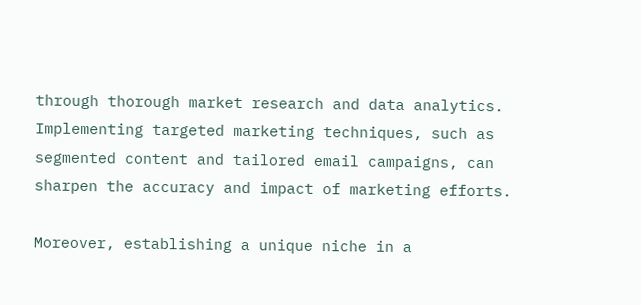through thorough market research and data analytics. Implementing targeted marketing techniques, such as segmented content and tailored email campaigns, can sharpen the accuracy and impact of marketing efforts.

Moreover, establishing a unique niche in a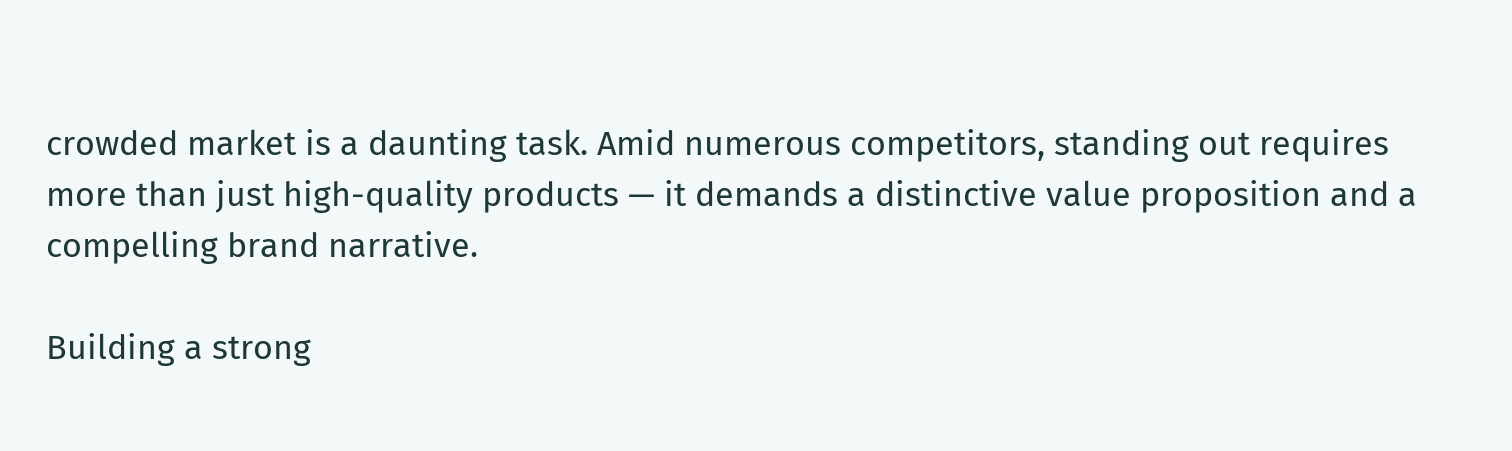crowded market is a daunting task. Amid numerous competitors, standing out requires more than just high-quality products — it demands a distinctive value proposition and a compelling brand narrative.

Building a strong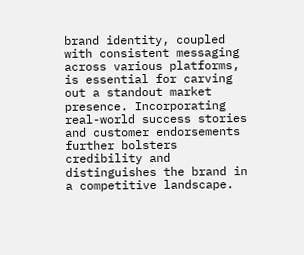brand identity, coupled with consistent messaging across various platforms, is essential for carving out a standout market presence. Incorporating real-world success stories and customer endorsements further bolsters credibility and distinguishes the brand in a competitive landscape.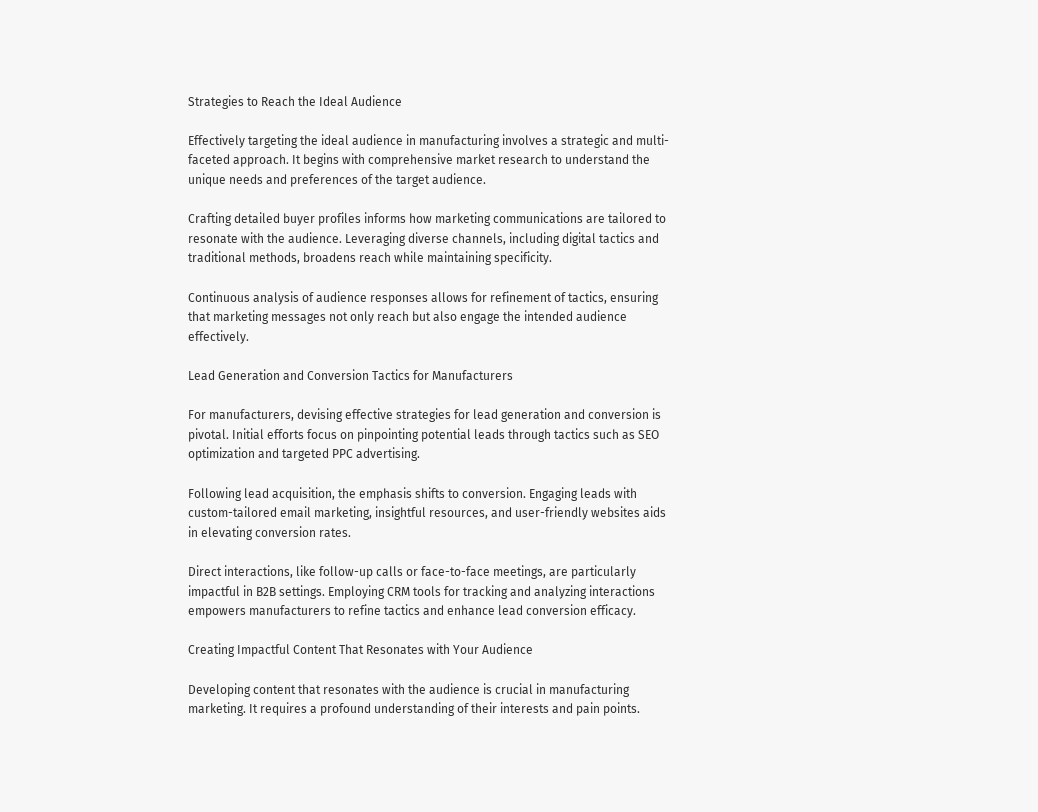Strategies to Reach the Ideal Audience

Effectively targeting the ideal audience in manufacturing involves a strategic and multi-faceted approach. It begins with comprehensive market research to understand the unique needs and preferences of the target audience.

Crafting detailed buyer profiles informs how marketing communications are tailored to resonate with the audience. Leveraging diverse channels, including digital tactics and traditional methods, broadens reach while maintaining specificity.

Continuous analysis of audience responses allows for refinement of tactics, ensuring that marketing messages not only reach but also engage the intended audience effectively.

Lead Generation and Conversion Tactics for Manufacturers

For manufacturers, devising effective strategies for lead generation and conversion is pivotal. Initial efforts focus on pinpointing potential leads through tactics such as SEO optimization and targeted PPC advertising.

Following lead acquisition, the emphasis shifts to conversion. Engaging leads with custom-tailored email marketing, insightful resources, and user-friendly websites aids in elevating conversion rates.

Direct interactions, like follow-up calls or face-to-face meetings, are particularly impactful in B2B settings. Employing CRM tools for tracking and analyzing interactions empowers manufacturers to refine tactics and enhance lead conversion efficacy.

Creating Impactful Content That Resonates with Your Audience

Developing content that resonates with the audience is crucial in manufacturing marketing. It requires a profound understanding of their interests and pain points.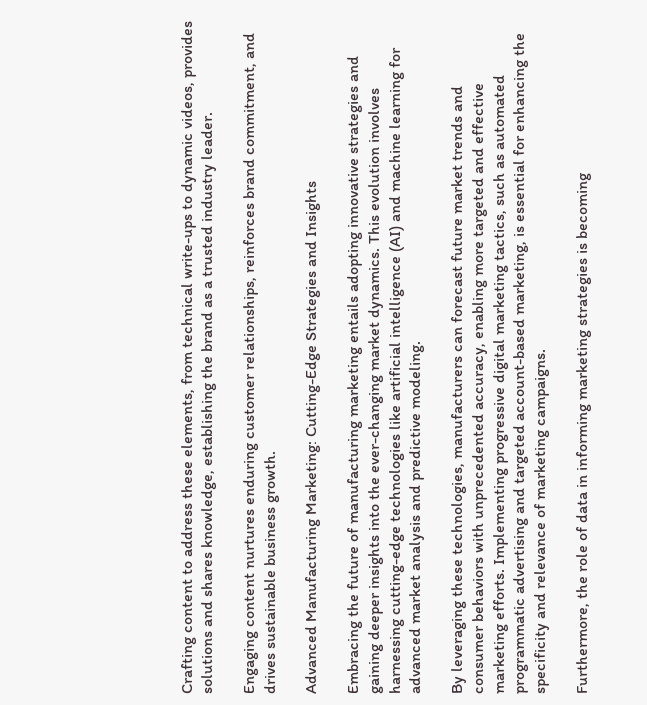Crafting content to address these elements, from technical write-ups to dynamic videos, provides solutions and shares knowledge, establishing the brand as a trusted industry leader.

Engaging content nurtures enduring customer relationships, reinforces brand commitment, and drives sustainable business growth.

Advanced Manufacturing Marketing: Cutting-Edge Strategies and Insights

Embracing the future of manufacturing marketing entails adopting innovative strategies and gaining deeper insights into the ever-changing market dynamics. This evolution involves harnessing cutting-edge technologies like artificial intelligence (AI) and machine learning for advanced market analysis and predictive modeling.

By leveraging these technologies, manufacturers can forecast future market trends and consumer behaviors with unprecedented accuracy, enabling more targeted and effective marketing efforts. Implementing progressive digital marketing tactics, such as automated programmatic advertising and targeted account-based marketing, is essential for enhancing the specificity and relevance of marketing campaigns.

Furthermore, the role of data in informing marketing strategies is becoming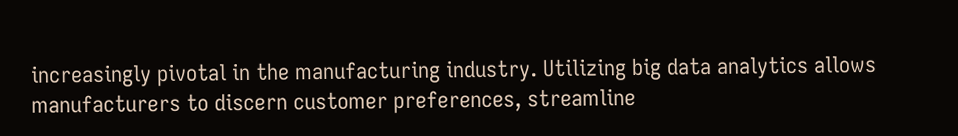increasingly pivotal in the manufacturing industry. Utilizing big data analytics allows manufacturers to discern customer preferences, streamline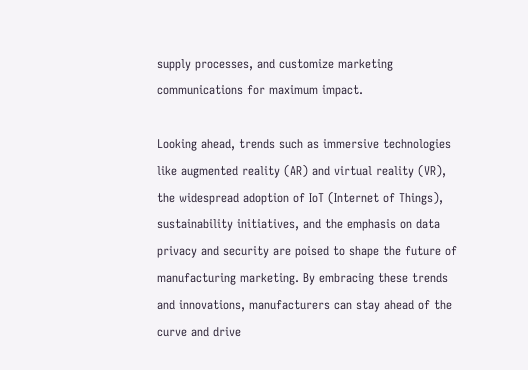supply processes, and customize marketing communications for maximum impact.

Looking ahead, trends such as immersive technologies like augmented reality (AR) and virtual reality (VR), the widespread adoption of IoT (Internet of Things), sustainability initiatives, and the emphasis on data privacy and security are poised to shape the future of manufacturing marketing. By embracing these trends and innovations, manufacturers can stay ahead of the curve and drive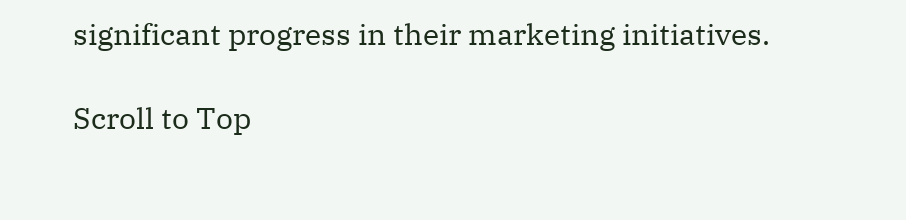significant progress in their marketing initiatives.

Scroll to Top